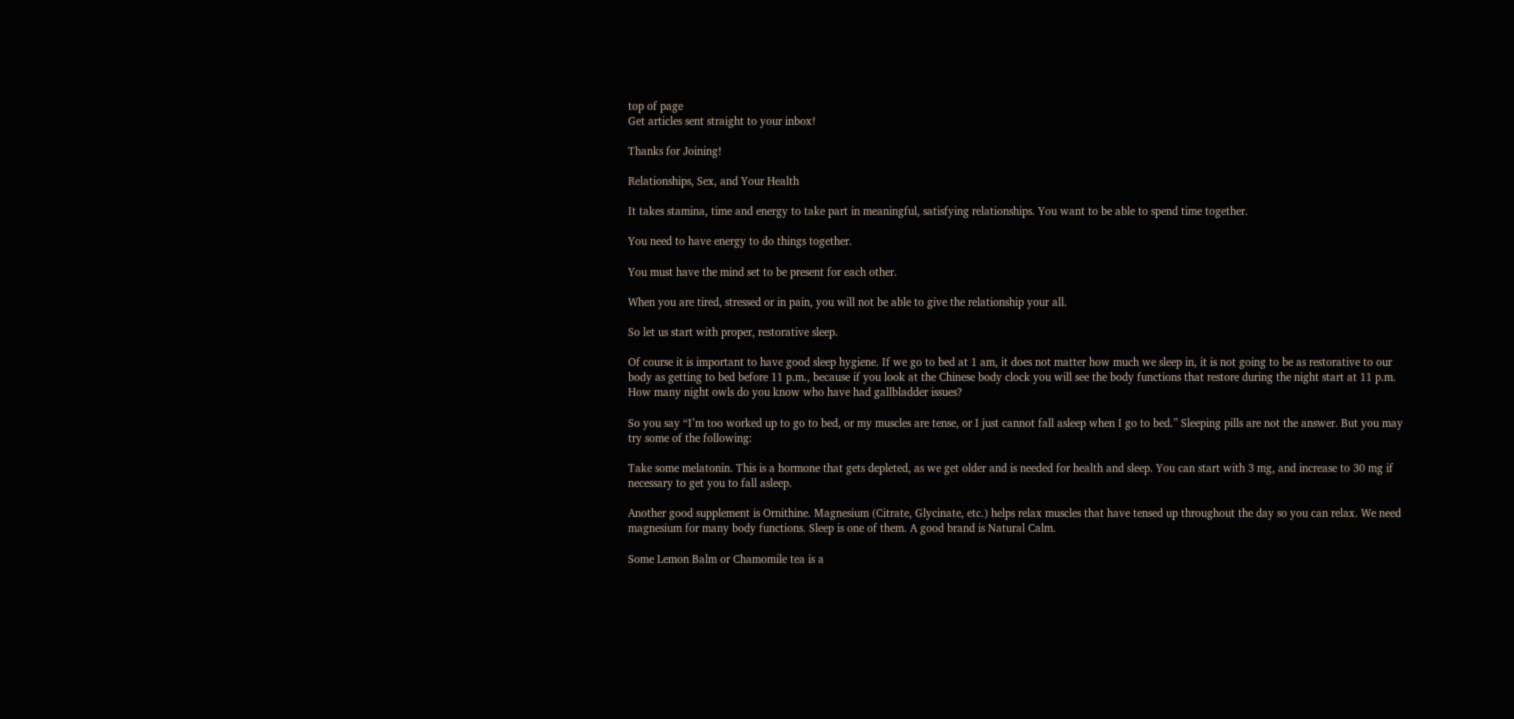top of page
Get articles sent straight to your inbox!

Thanks for Joining!

Relationships, Sex, and Your Health

It takes stamina, time and energy to take part in meaningful, satisfying relationships. You want to be able to spend time together.

You need to have energy to do things together.

You must have the mind set to be present for each other.

When you are tired, stressed or in pain, you will not be able to give the relationship your all.

So let us start with proper, restorative sleep.

Of course it is important to have good sleep hygiene. If we go to bed at 1 am, it does not matter how much we sleep in, it is not going to be as restorative to our body as getting to bed before 11 p.m., because if you look at the Chinese body clock you will see the body functions that restore during the night start at 11 p.m. How many night owls do you know who have had gallbladder issues?

So you say “I’m too worked up to go to bed, or my muscles are tense, or I just cannot fall asleep when I go to bed.” Sleeping pills are not the answer. But you may try some of the following:

Take some melatonin. This is a hormone that gets depleted, as we get older and is needed for health and sleep. You can start with 3 mg, and increase to 30 mg if necessary to get you to fall asleep.

Another good supplement is Ornithine. Magnesium (Citrate, Glycinate, etc.) helps relax muscles that have tensed up throughout the day so you can relax. We need magnesium for many body functions. Sleep is one of them. A good brand is Natural Calm.

Some Lemon Balm or Chamomile tea is a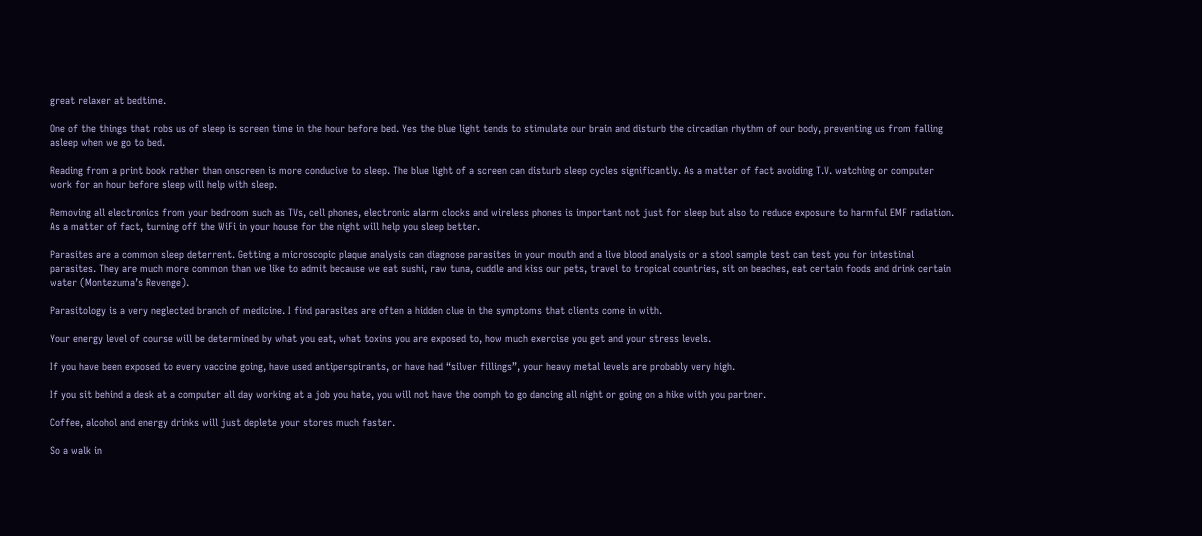great relaxer at bedtime.

One of the things that robs us of sleep is screen time in the hour before bed. Yes the blue light tends to stimulate our brain and disturb the circadian rhythm of our body, preventing us from falling asleep when we go to bed.

Reading from a print book rather than onscreen is more conducive to sleep. The blue light of a screen can disturb sleep cycles significantly. As a matter of fact avoiding T.V. watching or computer work for an hour before sleep will help with sleep.

Removing all electronics from your bedroom such as TVs, cell phones, electronic alarm clocks and wireless phones is important not just for sleep but also to reduce exposure to harmful EMF radiation. As a matter of fact, turning off the WiFi in your house for the night will help you sleep better.

Parasites are a common sleep deterrent. Getting a microscopic plaque analysis can diagnose parasites in your mouth and a live blood analysis or a stool sample test can test you for intestinal parasites. They are much more common than we like to admit because we eat sushi, raw tuna, cuddle and kiss our pets, travel to tropical countries, sit on beaches, eat certain foods and drink certain water (Montezuma’s Revenge).

Parasitology is a very neglected branch of medicine. I find parasites are often a hidden clue in the symptoms that clients come in with.

Your energy level of course will be determined by what you eat, what toxins you are exposed to, how much exercise you get and your stress levels.

If you have been exposed to every vaccine going, have used antiperspirants, or have had “silver fillings”, your heavy metal levels are probably very high.

If you sit behind a desk at a computer all day working at a job you hate, you will not have the oomph to go dancing all night or going on a hike with you partner.

Coffee, alcohol and energy drinks will just deplete your stores much faster.

So a walk in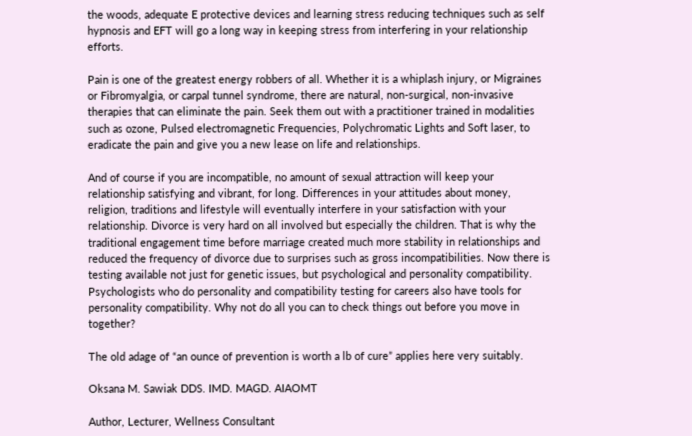the woods, adequate E protective devices and learning stress reducing techniques such as self hypnosis and EFT will go a long way in keeping stress from interfering in your relationship efforts.

Pain is one of the greatest energy robbers of all. Whether it is a whiplash injury, or Migraines or Fibromyalgia, or carpal tunnel syndrome, there are natural, non-surgical, non-invasive therapies that can eliminate the pain. Seek them out with a practitioner trained in modalities such as ozone, Pulsed electromagnetic Frequencies, Polychromatic Lights and Soft laser, to eradicate the pain and give you a new lease on life and relationships.

And of course if you are incompatible, no amount of sexual attraction will keep your relationship satisfying and vibrant, for long. Differences in your attitudes about money, religion, traditions and lifestyle will eventually interfere in your satisfaction with your relationship. Divorce is very hard on all involved but especially the children. That is why the traditional engagement time before marriage created much more stability in relationships and reduced the frequency of divorce due to surprises such as gross incompatibilities. Now there is testing available not just for genetic issues, but psychological and personality compatibility. Psychologists who do personality and compatibility testing for careers also have tools for personality compatibility. Why not do all you can to check things out before you move in together?

The old adage of “an ounce of prevention is worth a lb of cure” applies here very suitably.

Oksana M. Sawiak DDS. IMD. MAGD. AIAOMT

Author, Lecturer, Wellness Consultant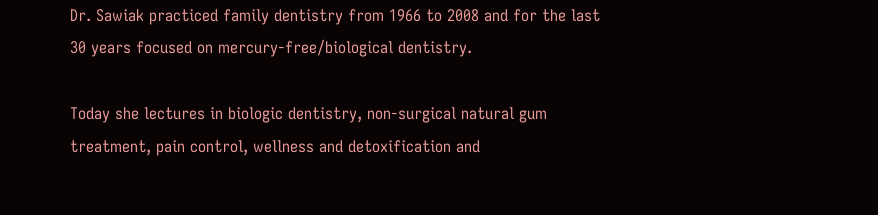Dr. Sawiak practiced family dentistry from 1966 to 2008 and for the last 30 years focused on mercury-free/biological dentistry.

Today she lectures in biologic dentistry, non-surgical natural gum treatment, pain control, wellness and detoxification and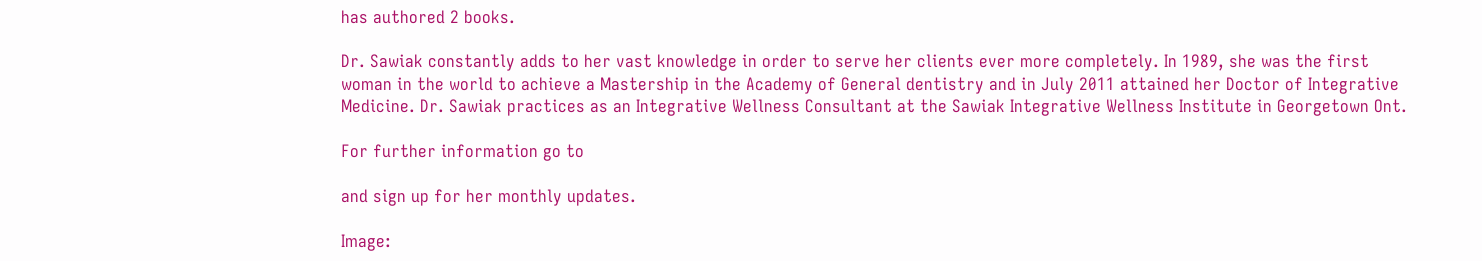has authored 2 books.

Dr. Sawiak constantly adds to her vast knowledge in order to serve her clients ever more completely. In 1989, she was the first woman in the world to achieve a Mastership in the Academy of General dentistry and in July 2011 attained her Doctor of Integrative Medicine. Dr. Sawiak practices as an Integrative Wellness Consultant at the Sawiak Integrative Wellness Institute in Georgetown Ont.

For further information go to

and sign up for her monthly updates.

Image: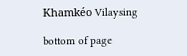Khamkéo Vilaysing

bottom of page